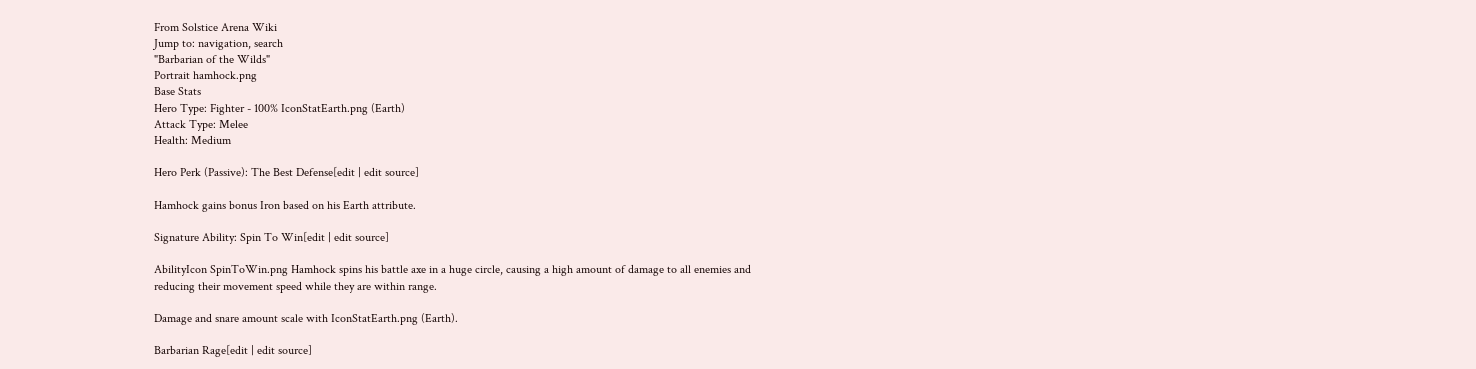From Solstice Arena Wiki
Jump to: navigation, search
"Barbarian of the Wilds"
Portrait hamhock.png
Base Stats
Hero Type: Fighter - 100% IconStatEarth.png (Earth)
Attack Type: Melee
Health: Medium

Hero Perk (Passive): The Best Defense[edit | edit source]

Hamhock gains bonus Iron based on his Earth attribute.

Signature Ability: Spin To Win[edit | edit source]

AbilityIcon SpinToWin.png Hamhock spins his battle axe in a huge circle, causing a high amount of damage to all enemies and reducing their movement speed while they are within range.

Damage and snare amount scale with IconStatEarth.png (Earth).

Barbarian Rage[edit | edit source]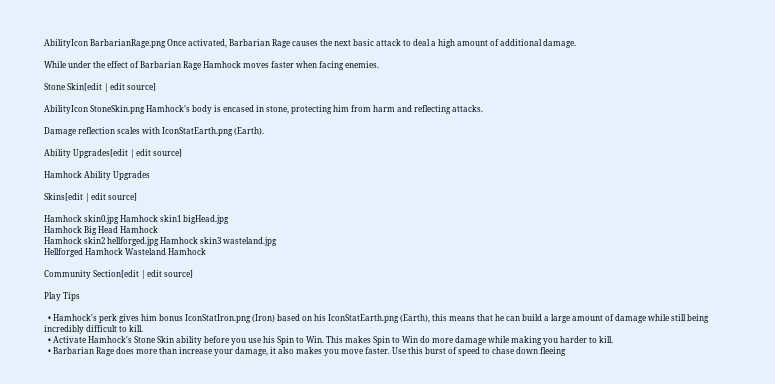AbilityIcon BarbarianRage.png Once activated, Barbarian Rage causes the next basic attack to deal a high amount of additional damage.

While under the effect of Barbarian Rage Hamhock moves faster when facing enemies.

Stone Skin[edit | edit source]

AbilityIcon StoneSkin.png Hamhock’s body is encased in stone, protecting him from harm and reflecting attacks.

Damage reflection scales with IconStatEarth.png (Earth).

Ability Upgrades[edit | edit source]

Hamhock Ability Upgrades

Skins[edit | edit source]

Hamhock skin0.jpg Hamhock skin1 bigHead.jpg
Hamhock Big Head Hamhock
Hamhock skin2 hellforged.jpg Hamhock skin3 wasteland.jpg
Hellforged Hamhock Wasteland Hamhock

Community Section[edit | edit source]

Play Tips

  • Hamhock's perk gives him bonus IconStatIron.png (Iron) based on his IconStatEarth.png (Earth), this means that he can build a large amount of damage while still being incredibly difficult to kill.
  • Activate Hamhock's Stone Skin ability before you use his Spin to Win. This makes Spin to Win do more damage while making you harder to kill.
  • Barbarian Rage does more than increase your damage, it also makes you move faster. Use this burst of speed to chase down fleeing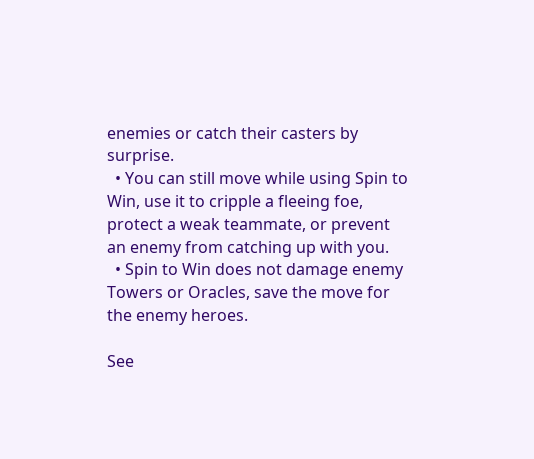enemies or catch their casters by surprise.
  • You can still move while using Spin to Win, use it to cripple a fleeing foe, protect a weak teammate, or prevent an enemy from catching up with you.
  • Spin to Win does not damage enemy Towers or Oracles, save the move for the enemy heroes.

See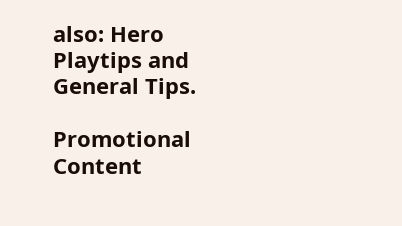also: Hero Playtips and General Tips.

Promotional Content